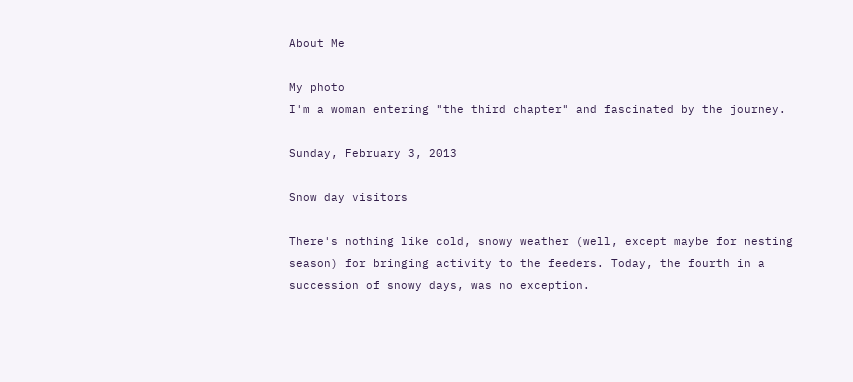About Me

My photo
I'm a woman entering "the third chapter" and fascinated by the journey.

Sunday, February 3, 2013

Snow day visitors

There's nothing like cold, snowy weather (well, except maybe for nesting season) for bringing activity to the feeders. Today, the fourth in a succession of snowy days, was no exception.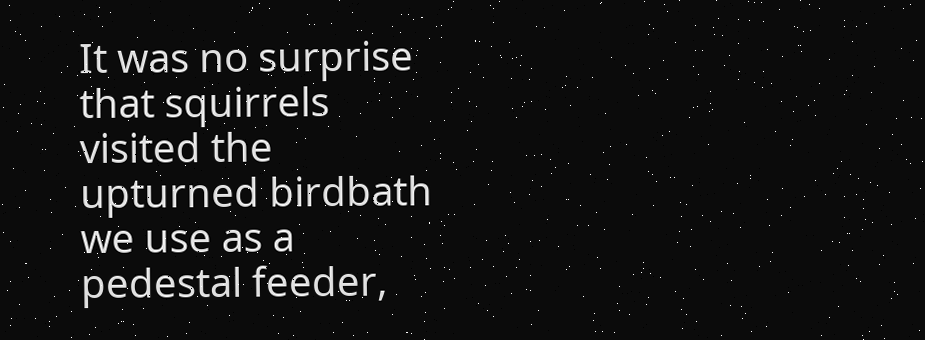It was no surprise that squirrels visited the upturned birdbath we use as a pedestal feeder,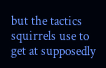but the tactics squirrels use to get at supposedly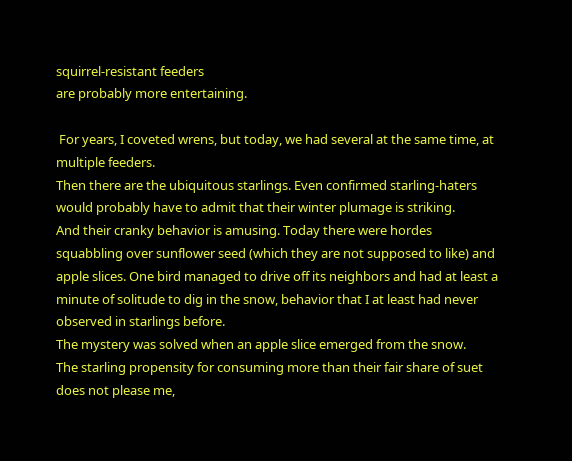squirrel-resistant feeders
are probably more entertaining.

 For years, I coveted wrens, but today, we had several at the same time, at multiple feeders.
Then there are the ubiquitous starlings. Even confirmed starling-haters would probably have to admit that their winter plumage is striking.
And their cranky behavior is amusing. Today there were hordes squabbling over sunflower seed (which they are not supposed to like) and apple slices. One bird managed to drive off its neighbors and had at least a minute of solitude to dig in the snow, behavior that I at least had never observed in starlings before.
The mystery was solved when an apple slice emerged from the snow.
The starling propensity for consuming more than their fair share of suet does not please me,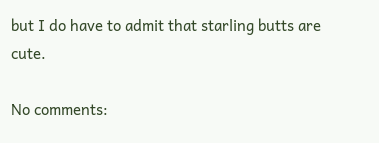but I do have to admit that starling butts are cute.

No comments: